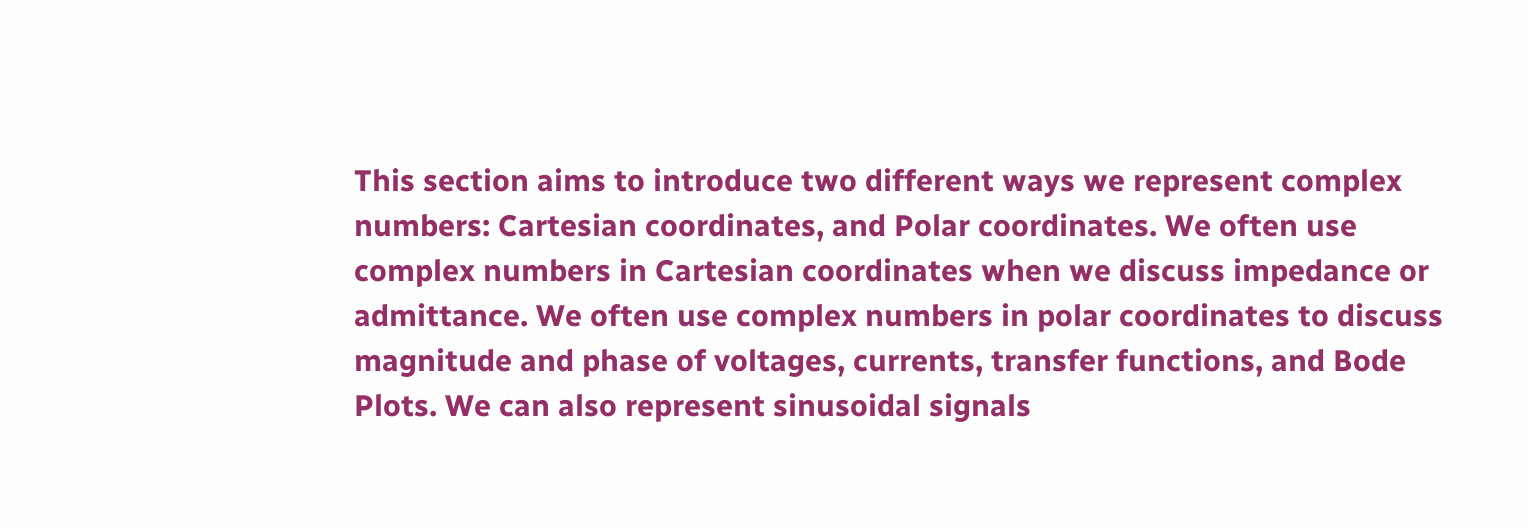This section aims to introduce two different ways we represent complex numbers: Cartesian coordinates, and Polar coordinates. We often use complex numbers in Cartesian coordinates when we discuss impedance or admittance. We often use complex numbers in polar coordinates to discuss magnitude and phase of voltages, currents, transfer functions, and Bode Plots. We can also represent sinusoidal signals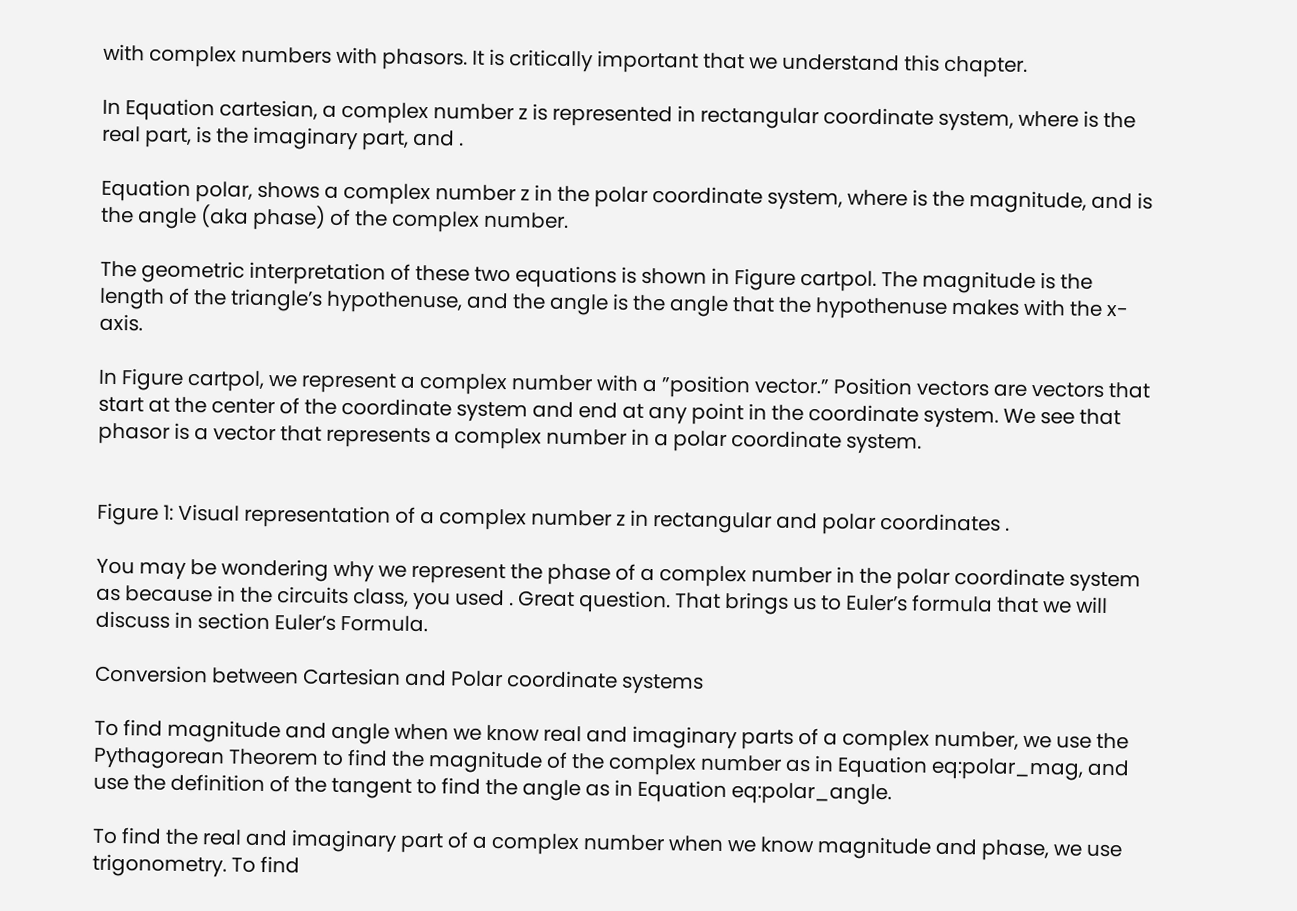with complex numbers with phasors. It is critically important that we understand this chapter.

In Equation cartesian, a complex number z is represented in rectangular coordinate system, where is the real part, is the imaginary part, and .

Equation polar, shows a complex number z in the polar coordinate system, where is the magnitude, and is the angle (aka phase) of the complex number.

The geometric interpretation of these two equations is shown in Figure cartpol. The magnitude is the length of the triangle’s hypothenuse, and the angle is the angle that the hypothenuse makes with the x-axis.

In Figure cartpol, we represent a complex number with a ”position vector.” Position vectors are vectors that start at the center of the coordinate system and end at any point in the coordinate system. We see that phasor is a vector that represents a complex number in a polar coordinate system.


Figure 1: Visual representation of a complex number z in rectangular and polar coordinates .

You may be wondering why we represent the phase of a complex number in the polar coordinate system as because in the circuits class, you used . Great question. That brings us to Euler’s formula that we will discuss in section Euler’s Formula.

Conversion between Cartesian and Polar coordinate systems

To find magnitude and angle when we know real and imaginary parts of a complex number, we use the Pythagorean Theorem to find the magnitude of the complex number as in Equation eq:polar_mag, and use the definition of the tangent to find the angle as in Equation eq:polar_angle.

To find the real and imaginary part of a complex number when we know magnitude and phase, we use trigonometry. To find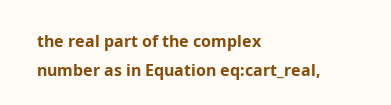the real part of the complex number as in Equation eq:cart_real,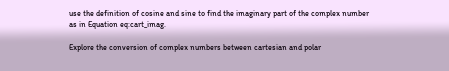use the definition of cosine and sine to find the imaginary part of the complex number as in Equation eq:cart_imag.

Explore the conversion of complex numbers between cartesian and polar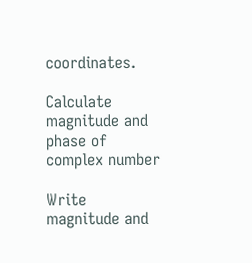coordinates.

Calculate magnitude and phase of complex number

Write magnitude and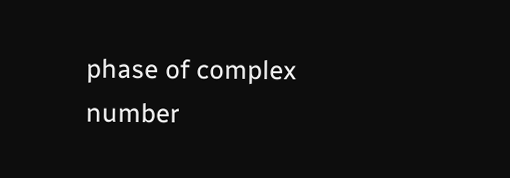phase of complex number